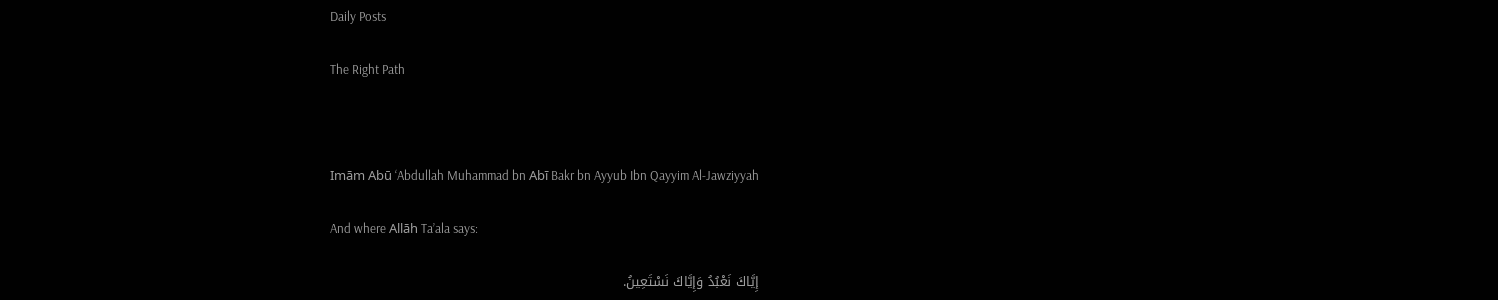Daily Posts

The Right Path



Imām Abū ‘Abdullah Muhammad bn Abī Bakr bn Ayyub Ibn Qayyim Al-Jawziyyah

And where Allāh Ta’ala says:

إِيَّاكَ نَعْبُدُ وَإِيَّاكَ نَسْتَعِينُ.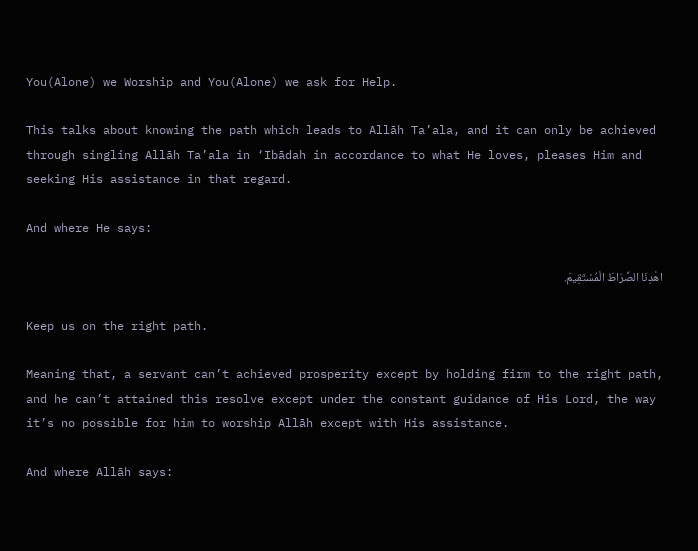You(Alone) we Worship and You(Alone) we ask for Help.

This talks about knowing the path which leads to Allāh Ta’ala, and it can only be achieved through singling Allāh Ta’ala in ‘Ibādah in accordance to what He loves, pleases Him and seeking His assistance in that regard.

And where He says:

اهْدِنَا الصِّرَاطَ الْمُسْتَقِيمَ.

Keep us on the right path.

Meaning that, a servant can’t achieved prosperity except by holding firm to the right path, and he can’t attained this resolve except under the constant guidance of His Lord, the way it’s no possible for him to worship Allāh except with His assistance.

And where Allāh says: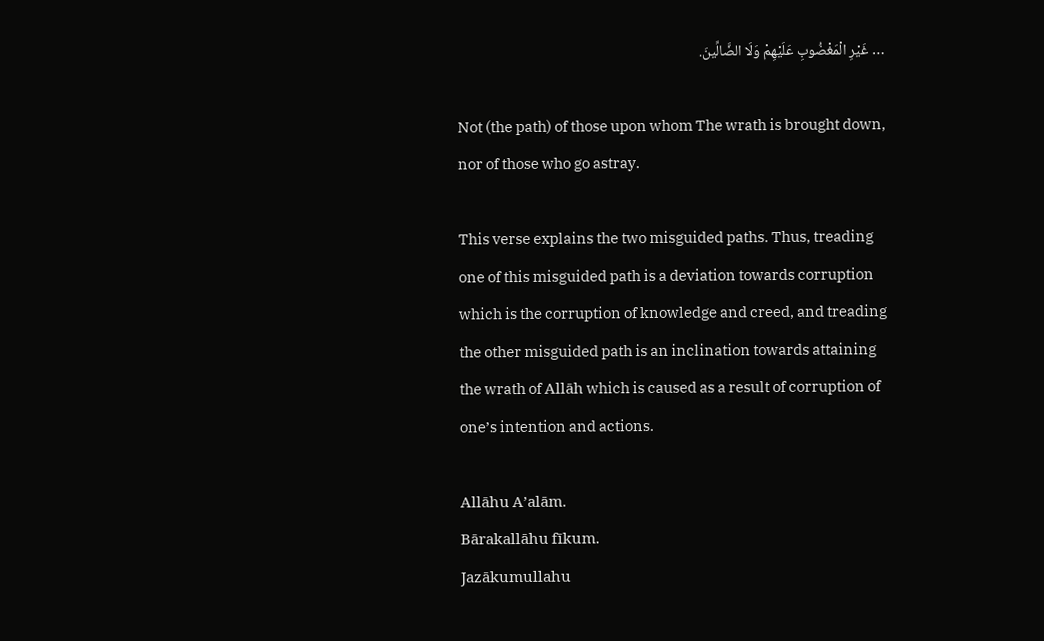… غَيْرِ الْمَغْضُوبِ عَلَيْهِمْ وَلَا الضَّالِّينَ.

Not (the path) of those upon whom The wrath is brought down, nor of those who go astray.

This verse explains the two misguided paths. Thus, treading one of this misguided path is a deviation towards corruption which is the corruption of knowledge and creed, and treading the other misguided path is an inclination towards attaining the wrath of Allāh which is caused as a result of corruption of one’s intention and actions.

Allāhu A’alām.
Bārakallāhu fīkum.
Jazākumullahu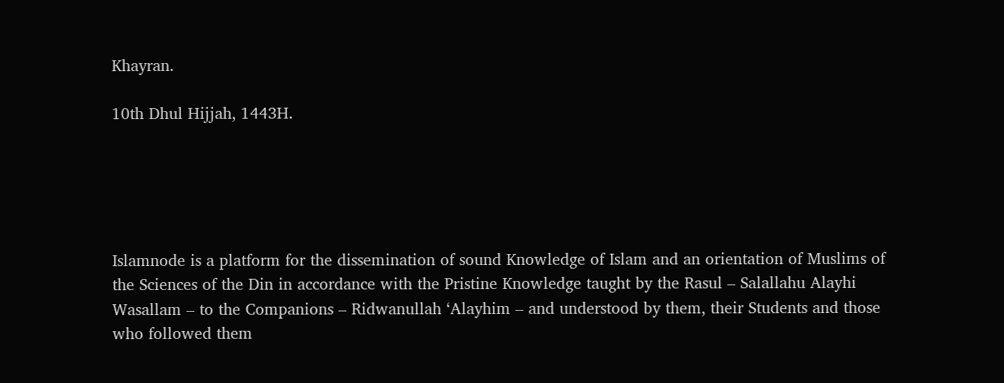Khayran.

10th Dhul Hijjah, 1443H.





Islamnode is a platform for the dissemination of sound Knowledge of Islam and an orientation of Muslims of the Sciences of the Din in accordance with the Pristine Knowledge taught by the Rasul – Salallahu Alayhi Wasallam – to the Companions – Ridwanullah ‘Alayhim – and understood by them, their Students and those who followed them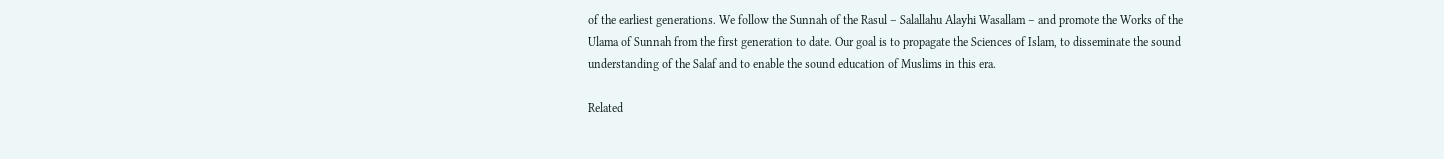of the earliest generations. We follow the Sunnah of the Rasul – Salallahu Alayhi Wasallam – and promote the Works of the Ulama of Sunnah from the first generation to date. Our goal is to propagate the Sciences of Islam, to disseminate the sound understanding of the Salaf and to enable the sound education of Muslims in this era.

Related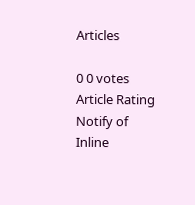Articles

0 0 votes
Article Rating
Notify of
Inline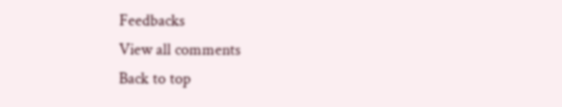Feedbacks
View all comments
Back to top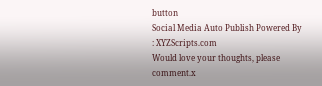button
Social Media Auto Publish Powered By : XYZScripts.com
Would love your thoughts, please comment.x